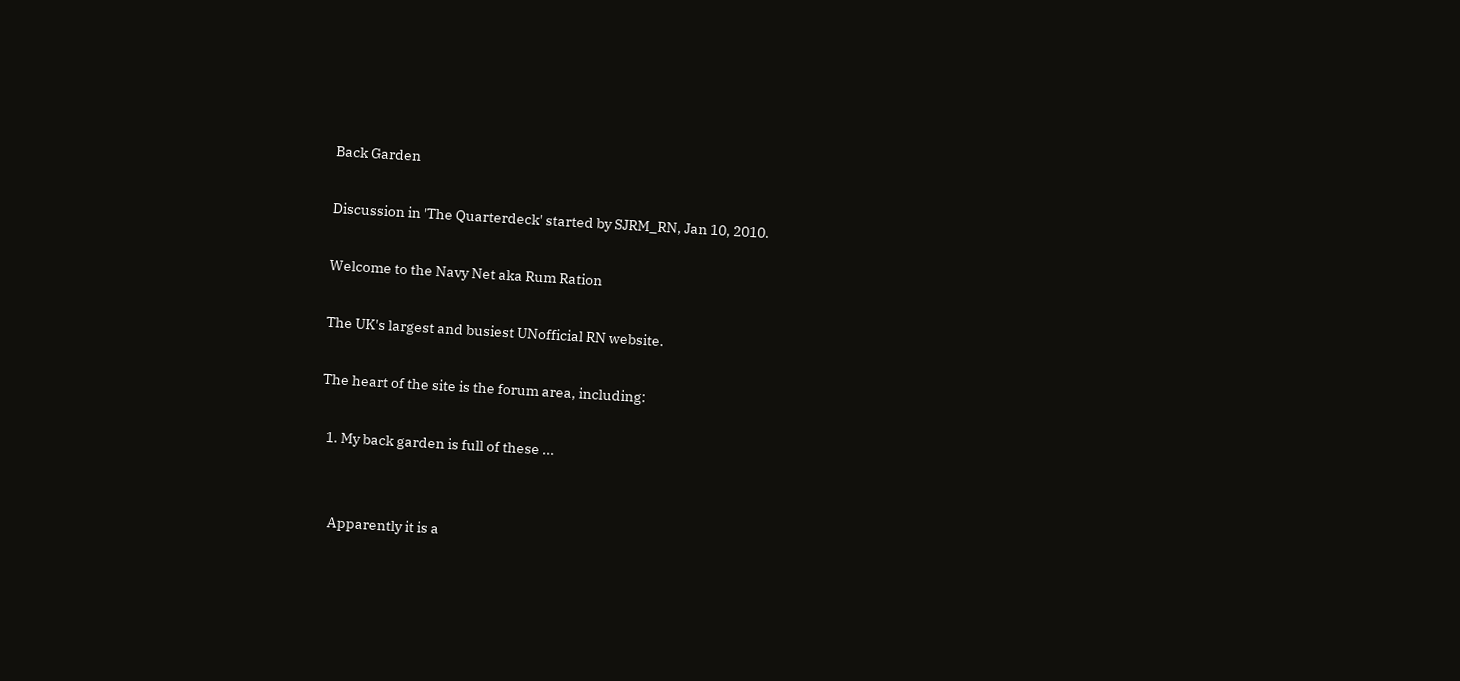Back Garden

Discussion in 'The Quarterdeck' started by SJRM_RN, Jan 10, 2010.

Welcome to the Navy Net aka Rum Ration

The UK's largest and busiest UNofficial RN website.

The heart of the site is the forum area, including:

  1. My back garden is full of these ...


    Apparently it is a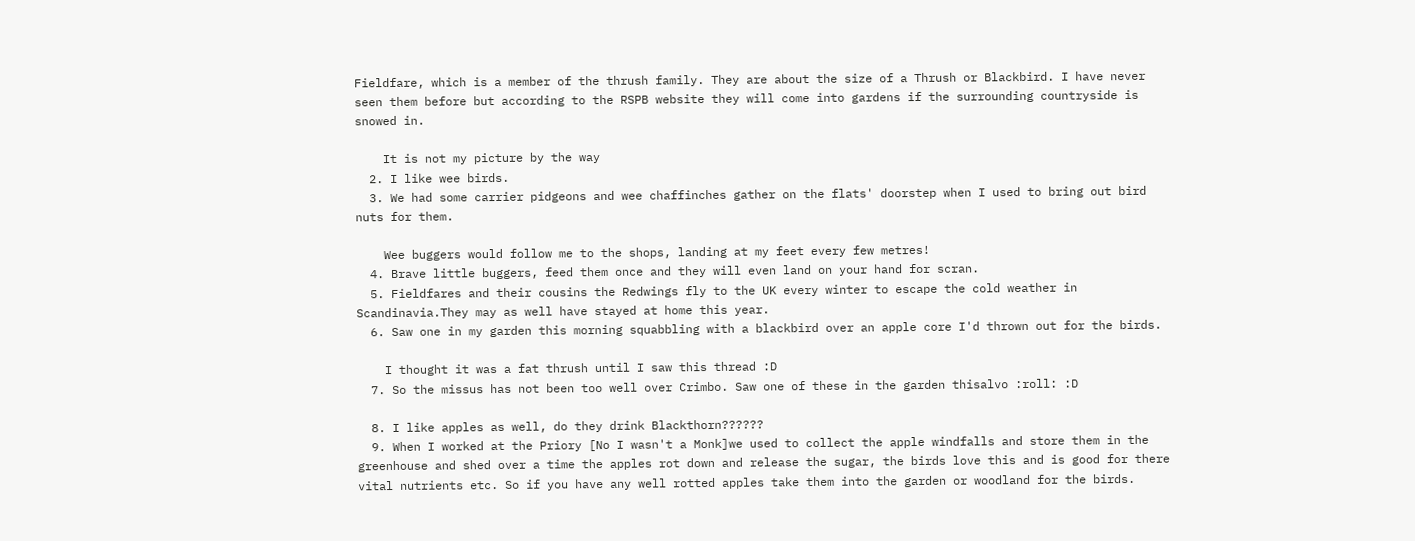Fieldfare, which is a member of the thrush family. They are about the size of a Thrush or Blackbird. I have never seen them before but according to the RSPB website they will come into gardens if the surrounding countryside is snowed in.

    It is not my picture by the way
  2. I like wee birds.
  3. We had some carrier pidgeons and wee chaffinches gather on the flats' doorstep when I used to bring out bird nuts for them.

    Wee buggers would follow me to the shops, landing at my feet every few metres!
  4. Brave little buggers, feed them once and they will even land on your hand for scran.
  5. Fieldfares and their cousins the Redwings fly to the UK every winter to escape the cold weather in Scandinavia.They may as well have stayed at home this year.
  6. Saw one in my garden this morning squabbling with a blackbird over an apple core I'd thrown out for the birds.

    I thought it was a fat thrush until I saw this thread :D
  7. So the missus has not been too well over Crimbo. Saw one of these in the garden thisalvo :roll: :D

  8. I like apples as well, do they drink Blackthorn??????
  9. When I worked at the Priory [No I wasn't a Monk]we used to collect the apple windfalls and store them in the greenhouse and shed over a time the apples rot down and release the sugar, the birds love this and is good for there vital nutrients etc. So if you have any well rotted apples take them into the garden or woodland for the birds.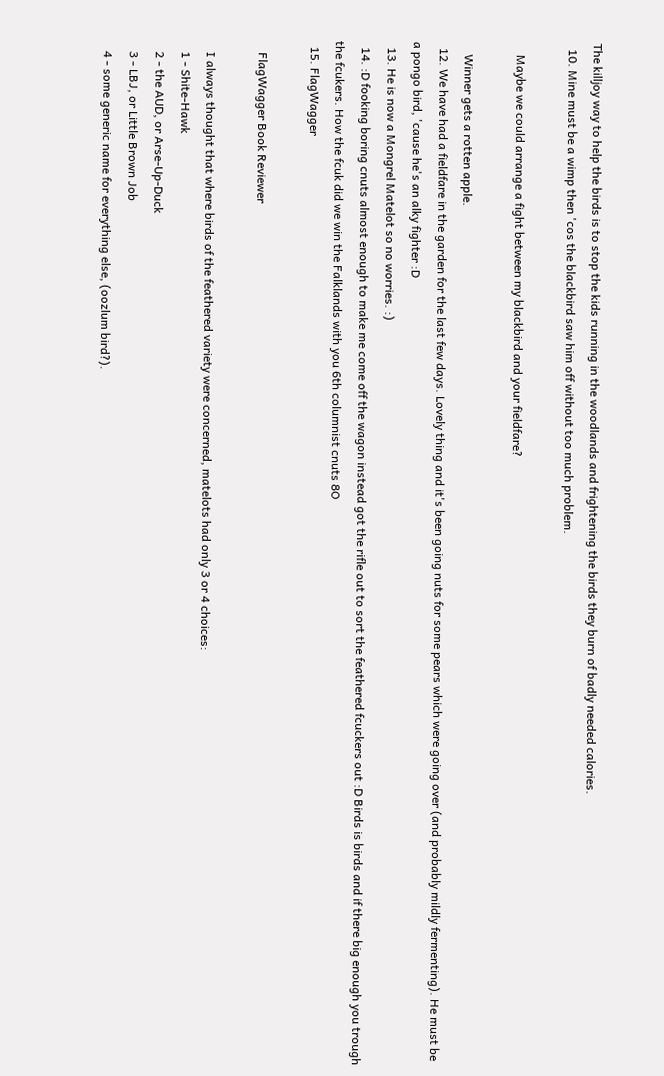The killjoy way to help the birds is to stop the kids running in the woodlands and frightening the birds they burn of badly needed calories.
  10. Mine must be a wimp then 'cos the blackbird saw him off without too much problem.

    Maybe we could arrange a fight between my blackbird and your fieldfare?

    Winner gets a rotten apple.
  12. We have had a fieldfare in the garden for the last few days. Lovely thing and it's been going nuts for some pears which were going over (and probably mildly fermenting). He must be a pongo bird, 'cause he's an alky fighter :D
  13. He is now a Mongrel Matelot so no worries. :)
  14. :D fooking boring cnuts almost enough to make me come off the wagon instead got the rifle out to sort the feathered fcuckers out :D Birds is birds and if there big enough you trough the fcukers. How the fcuk did we win the Falklands with you 6th columnist cnuts 8O
  15. FlagWagger

    FlagWagger Book Reviewer

    I always thought that where birds of the feathered variety were concerned, matelots had only 3 or 4 choices:
    1 - Shite-Hawk
    2 - the AUD, or Arse-Up-Duck
    3 - LBJ, or Little Brown Job
    4 - some generic name for everything else, (oozlum bird?).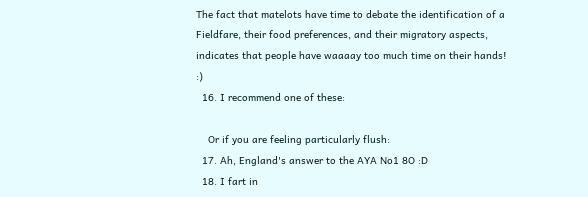The fact that matelots have time to debate the identification of a Fieldfare, their food preferences, and their migratory aspects, indicates that people have waaaay too much time on their hands! :)
  16. I recommend one of these:

    Or if you are feeling particularly flush:
  17. Ah, England's answer to the AYA No1 8O :D
  18. I fart in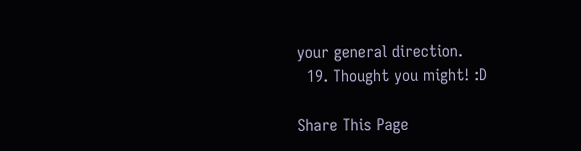your general direction.
  19. Thought you might! :D

Share This Page